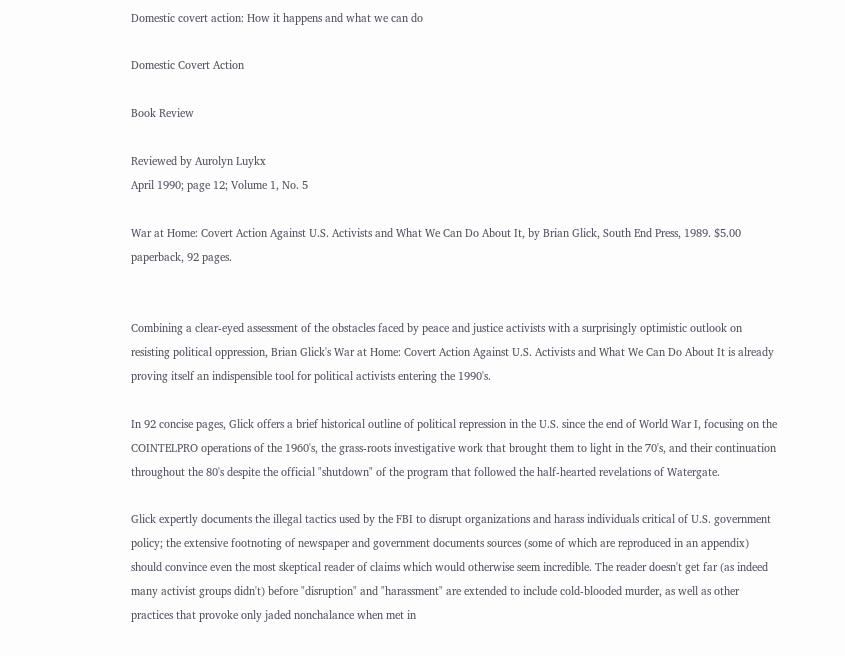Domestic covert action: How it happens and what we can do

Domestic Covert Action

Book Review

Reviewed by Aurolyn Luykx
April 1990; page 12; Volume 1, No. 5

War at Home: Covert Action Against U.S. Activists and What We Can Do About It, by Brian Glick, South End Press, 1989. $5.00 paperback, 92 pages.


Combining a clear-eyed assessment of the obstacles faced by peace and justice activists with a surprisingly optimistic outlook on resisting political oppression, Brian Glick's War at Home: Covert Action Against U.S. Activists and What We Can Do About It is already proving itself an indispensible tool for political activists entering the 1990's.

In 92 concise pages, Glick offers a brief historical outline of political repression in the U.S. since the end of World War I, focusing on the COINTELPRO operations of the 1960's, the grass-roots investigative work that brought them to light in the 70's, and their continuation throughout the 80's despite the official "shutdown" of the program that followed the half-hearted revelations of Watergate.

Glick expertly documents the illegal tactics used by the FBI to disrupt organizations and harass individuals critical of U.S. government policy; the extensive footnoting of newspaper and government documents sources (some of which are reproduced in an appendix) should convince even the most skeptical reader of claims which would otherwise seem incredible. The reader doesn't get far (as indeed many activist groups didn't) before "disruption" and "harassment" are extended to include cold-blooded murder, as well as other practices that provoke only jaded nonchalance when met in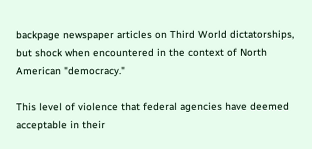backpage newspaper articles on Third World dictatorships, but shock when encountered in the context of North American "democracy."

This level of violence that federal agencies have deemed acceptable in their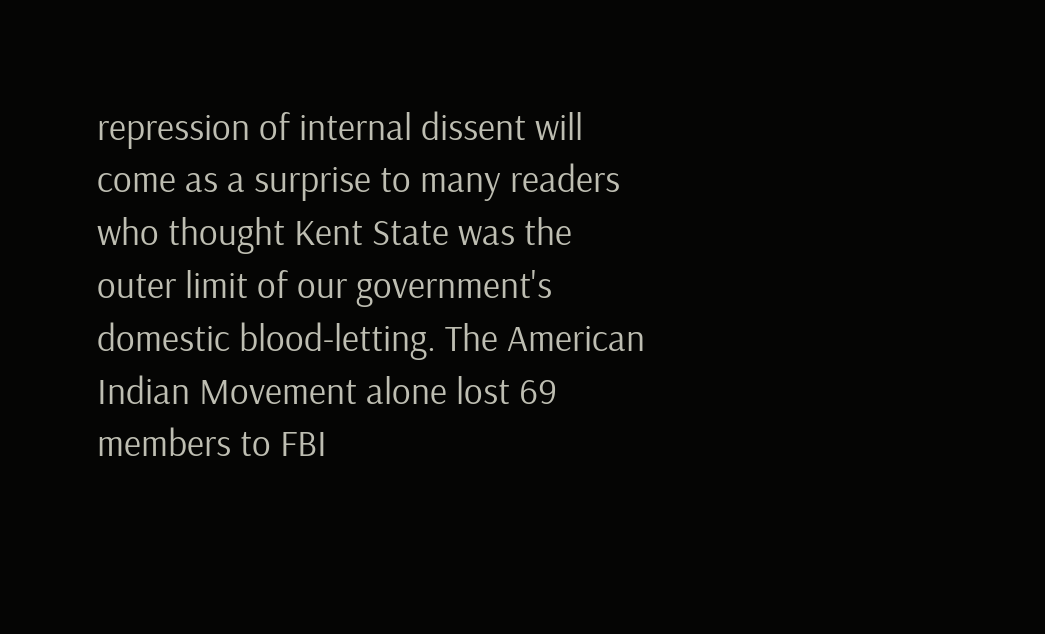repression of internal dissent will come as a surprise to many readers who thought Kent State was the outer limit of our government's domestic blood-letting. The American Indian Movement alone lost 69 members to FBI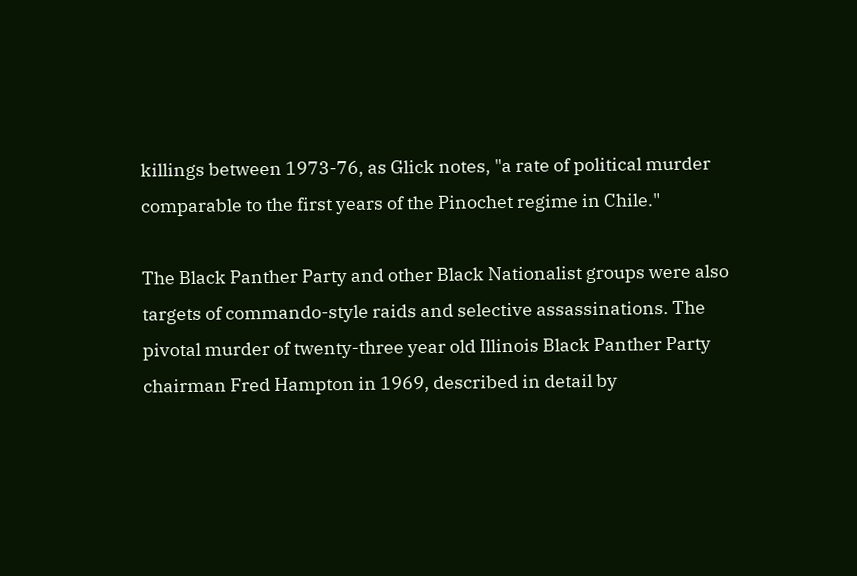killings between 1973-76, as Glick notes, "a rate of political murder comparable to the first years of the Pinochet regime in Chile."

The Black Panther Party and other Black Nationalist groups were also targets of commando-style raids and selective assassinations. The pivotal murder of twenty-three year old Illinois Black Panther Party chairman Fred Hampton in 1969, described in detail by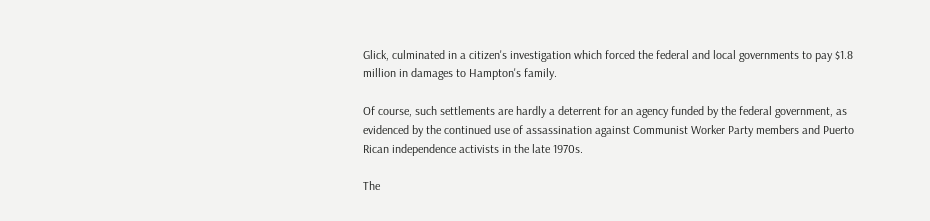Glick, culminated in a citizen's investigation which forced the federal and local governments to pay $1.8 million in damages to Hampton's family.

Of course, such settlements are hardly a deterrent for an agency funded by the federal government, as evidenced by the continued use of assassination against Communist Worker Party members and Puerto Rican independence activists in the late 1970s.

The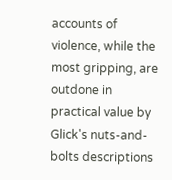accounts of violence, while the most gripping, are outdone in practical value by Glick's nuts-and-bolts descriptions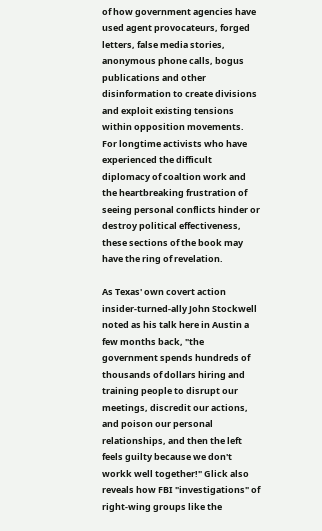of how government agencies have used agent provocateurs, forged letters, false media stories, anonymous phone calls, bogus publications and other disinformation to create divisions and exploit existing tensions within opposition movements. For longtime activists who have experienced the difficult diplomacy of coaltion work and the heartbreaking frustration of seeing personal conflicts hinder or destroy political effectiveness, these sections of the book may have the ring of revelation.

As Texas' own covert action insider-turned-ally John Stockwell noted as his talk here in Austin a few months back, "the government spends hundreds of thousands of dollars hiring and training people to disrupt our meetings, discredit our actions, and poison our personal relationships, and then the left feels guilty because we don't workk well together!" Glick also reveals how FBI "investigations" of right-wing groups like the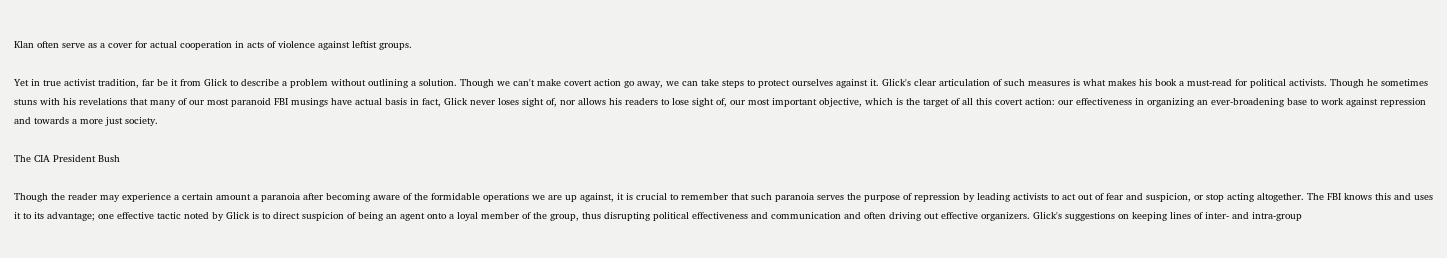Klan often serve as a cover for actual cooperation in acts of violence against leftist groups.

Yet in true activist tradition, far be it from Glick to describe a problem without outlining a solution. Though we can't make covert action go away, we can take steps to protect ourselves against it. Glick's clear articulation of such measures is what makes his book a must-read for political activists. Though he sometimes stuns with his revelations that many of our most paranoid FBI musings have actual basis in fact, Glick never loses sight of, nor allows his readers to lose sight of, our most important objective, which is the target of all this covert action: our effectiveness in organizing an ever-broadening base to work against repression and towards a more just society.

The CIA President Bush

Though the reader may experience a certain amount a paranoia after becoming aware of the formidable operations we are up against, it is crucial to remember that such paranoia serves the purpose of repression by leading activists to act out of fear and suspicion, or stop acting altogether. The FBI knows this and uses it to its advantage; one effective tactic noted by Glick is to direct suspicion of being an agent onto a loyal member of the group, thus disrupting political effectiveness and communication and often driving out effective organizers. Glick's suggestions on keeping lines of inter- and intra-group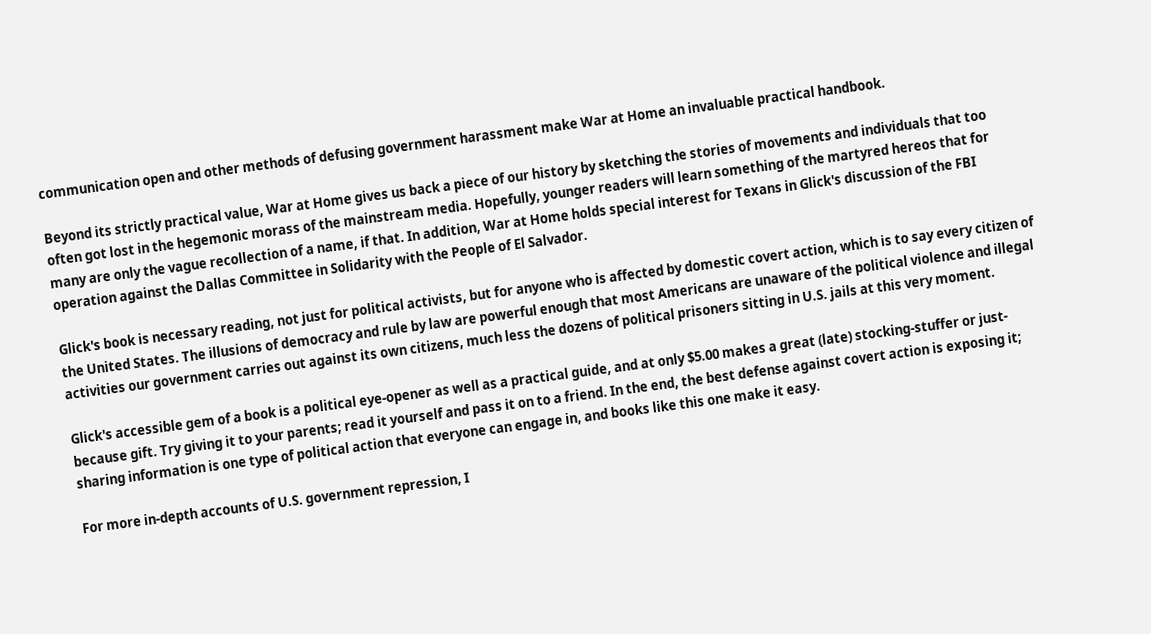communication open and other methods of defusing government harassment make War at Home an invaluable practical handbook.

Beyond its strictly practical value, War at Home gives us back a piece of our history by sketching the stories of movements and individuals that too often got lost in the hegemonic morass of the mainstream media. Hopefully, younger readers will learn something of the martyred hereos that for many are only the vague recollection of a name, if that. In addition, War at Home holds special interest for Texans in Glick's discussion of the FBI operation against the Dallas Committee in Solidarity with the People of El Salvador.

Glick's book is necessary reading, not just for political activists, but for anyone who is affected by domestic covert action, which is to say every citizen of the United States. The illusions of democracy and rule by law are powerful enough that most Americans are unaware of the political violence and illegal activities our government carries out against its own citizens, much less the dozens of political prisoners sitting in U.S. jails at this very moment.

Glick's accessible gem of a book is a political eye-opener as well as a practical guide, and at only $5.00 makes a great (late) stocking-stuffer or just-because gift. Try giving it to your parents; read it yourself and pass it on to a friend. In the end, the best defense against covert action is exposing it; sharing information is one type of political action that everyone can engage in, and books like this one make it easy.

For more in-depth accounts of U.S. government repression, I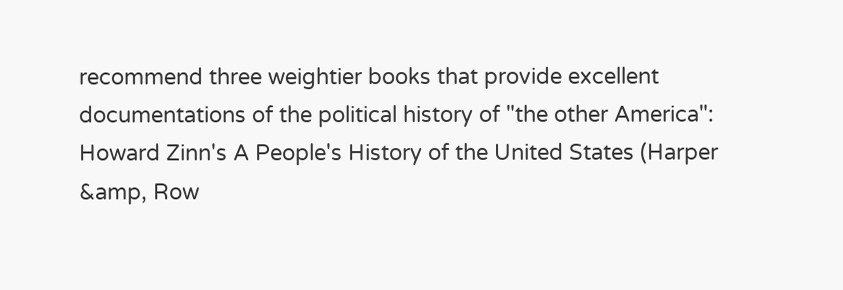recommend three weightier books that provide excellent documentations of the political history of "the other America": Howard Zinn's A People's History of the United States (Harper &amp, Row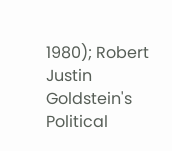1980); Robert Justin Goldstein's Political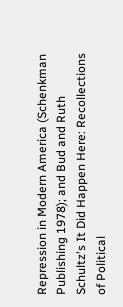Repression in Modern America (Schenkman Publishing 1978); and Bud and Ruth Schultz's It Did Happen Here: Recollections of Political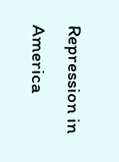Repression in America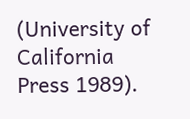(University of California Press 1989).